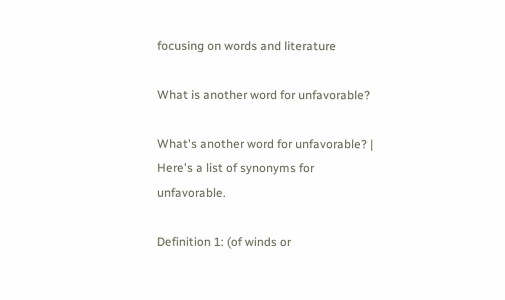focusing on words and literature

What is another word for unfavorable?

What's another word for unfavorable? | Here's a list of synonyms for unfavorable.

Definition 1: (of winds or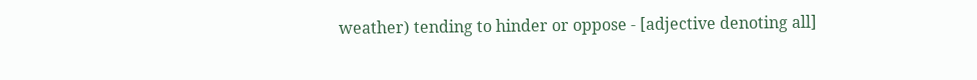weather) tending to hinder or oppose - [adjective denoting all]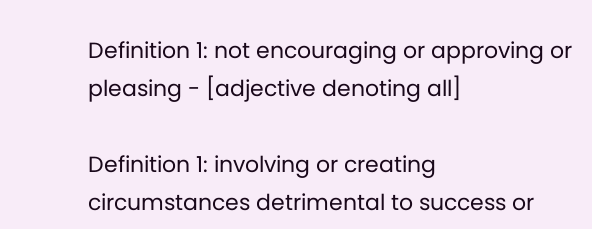Definition 1: not encouraging or approving or pleasing - [adjective denoting all]

Definition 1: involving or creating circumstances detrimental to success or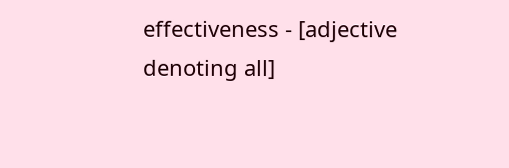effectiveness - [adjective denoting all]